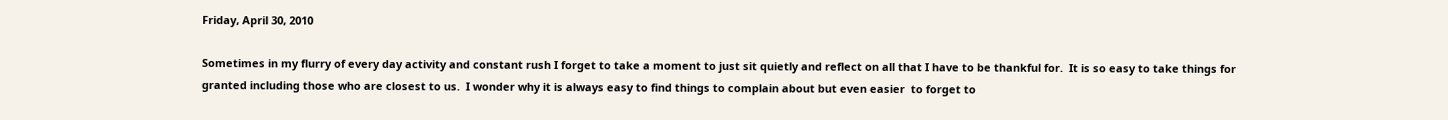Friday, April 30, 2010

Sometimes in my flurry of every day activity and constant rush I forget to take a moment to just sit quietly and reflect on all that I have to be thankful for.  It is so easy to take things for granted including those who are closest to us.  I wonder why it is always easy to find things to complain about but even easier  to forget to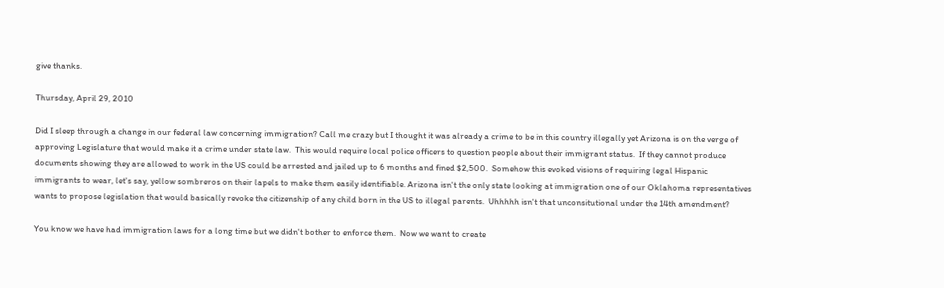give thanks.

Thursday, April 29, 2010

Did I sleep through a change in our federal law concerning immigration? Call me crazy but I thought it was already a crime to be in this country illegally yet Arizona is on the verge of approving Legislature that would make it a crime under state law.  This would require local police officers to question people about their immigrant status.  If they cannot produce documents showing they are allowed to work in the US could be arrested and jailed up to 6 months and fined $2,500.  Somehow this evoked visions of requiring legal Hispanic immigrants to wear, let's say, yellow sombreros on their lapels to make them easily identifiable. Arizona isn't the only state looking at immigration one of our Oklahoma representatives wants to propose legislation that would basically revoke the citizenship of any child born in the US to illegal parents.  Uhhhhh isn't that unconsitutional under the 14th amendment?

You know we have had immigration laws for a long time but we didn't bother to enforce them.  Now we want to create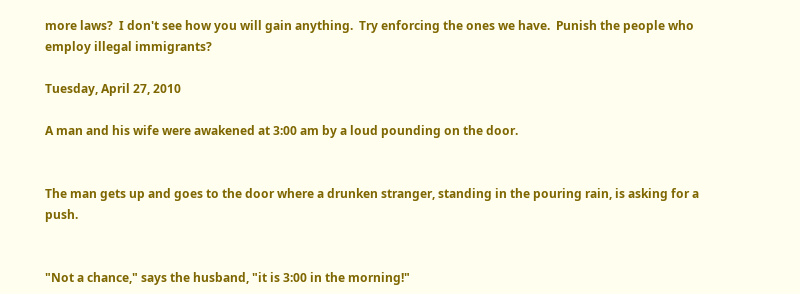more laws?  I don't see how you will gain anything.  Try enforcing the ones we have.  Punish the people who employ illegal immigrants?

Tuesday, April 27, 2010

A man and his wife were awakened at 3:00 am by a loud pounding on the door.


The man gets up and goes to the door where a drunken stranger, standing in the pouring rain, is asking for a push.


"Not a chance," says the husband, "it is 3:00 in the morning!"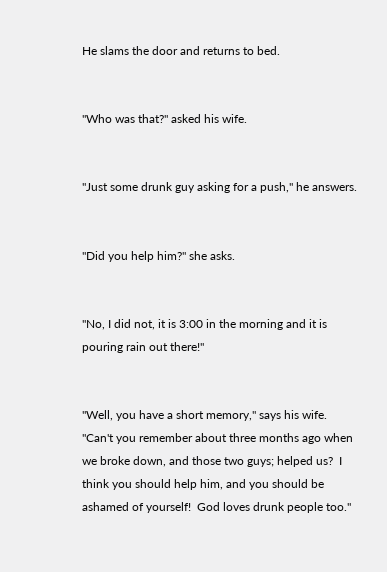He slams the door and returns to bed.


"Who was that?" asked his wife.


"Just some drunk guy asking for a push," he answers.


"Did you help him?" she asks.


"No, I did not, it is 3:00 in the morning and it is pouring rain out there!"


"Well, you have a short memory," says his wife. "Can't you remember about three months ago when we broke down, and those two guys; helped us?  I think you should help him, and you should be ashamed of yourself!  God loves drunk people too."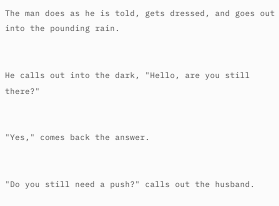The man does as he is told, gets dressed, and goes out into the pounding rain.


He calls out into the dark, "Hello, are you still there?"


"Yes," comes back the answer.


"Do you still need a push?" calls out the husband.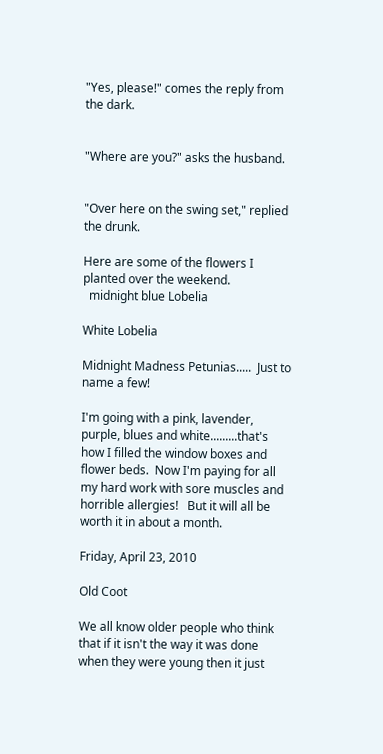"Yes, please!" comes the reply from the dark.


"Where are you?" asks the husband.


"Over here on the swing set," replied the drunk.

Here are some of the flowers I planted over the weekend.
  midnight blue Lobelia

White Lobelia

Midnight Madness Petunias.....  Just to name a few!

I'm going with a pink, lavender, purple, blues and white.........that's how I filled the window boxes and flower beds.  Now I'm paying for all my hard work with sore muscles and horrible allergies!   But it will all be worth it in about a month.

Friday, April 23, 2010

Old Coot

We all know older people who think that if it isn't the way it was done when they were young then it just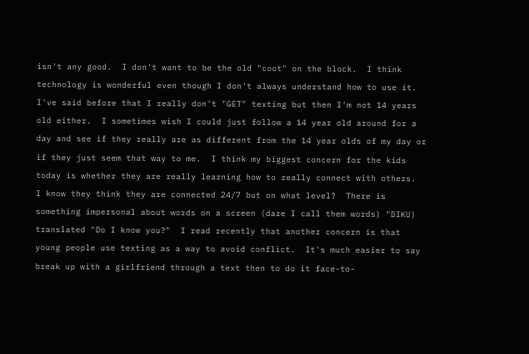isn't any good.  I don't want to be the old "coot" on the block.  I think technology is wonderful even though I don't always understand how to use it.  I've said before that I really don't "GET" texting but then I'm not 14 years old either.  I sometimes wish I could just follow a 14 year old around for a day and see if they really are as different from the 14 year olds of my day or if they just seem that way to me.  I think my biggest concern for the kids today is whether they are really learning how to really connect with others.  I know they think they are connected 24/7 but on what level?  There is something impersonal about words on a screen (dare I call them words) "DIKU) translated "Do I know you?"  I read recently that another concern is that young people use texting as a way to avoid conflict.  It's much easier to say break up with a girlfriend through a text then to do it face-to-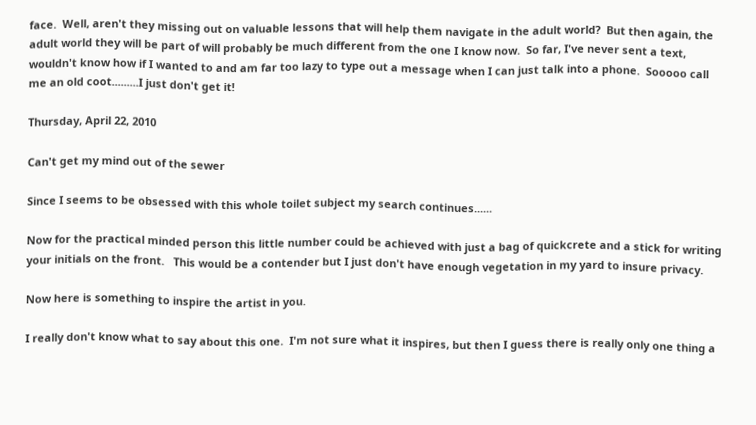face.  Well, aren't they missing out on valuable lessons that will help them navigate in the adult world?  But then again, the adult world they will be part of will probably be much different from the one I know now.  So far, I've never sent a text, wouldn't know how if I wanted to and am far too lazy to type out a message when I can just talk into a phone.  Sooooo call me an old coot.........I just don't get it!

Thursday, April 22, 2010

Can't get my mind out of the sewer

Since I seems to be obsessed with this whole toilet subject my search continues......

Now for the practical minded person this little number could be achieved with just a bag of quickcrete and a stick for writing your initials on the front.   This would be a contender but I just don't have enough vegetation in my yard to insure privacy.

Now here is something to inspire the artist in you.

I really don't know what to say about this one.  I'm not sure what it inspires, but then I guess there is really only one thing a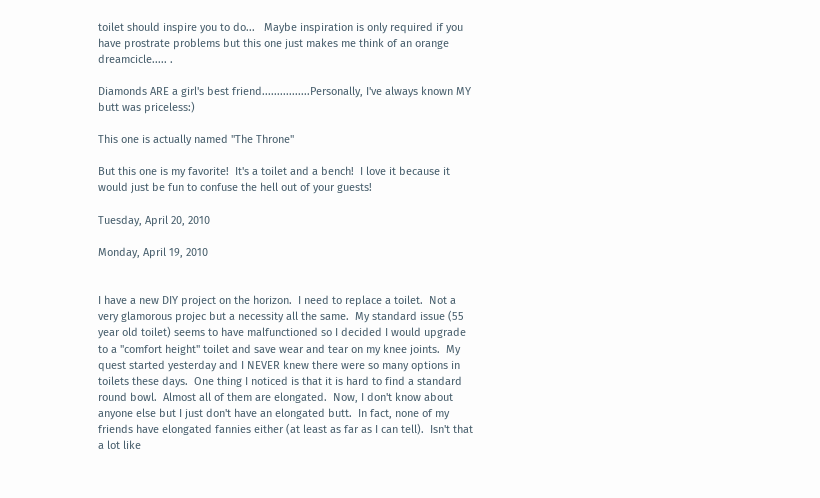toilet should inspire you to do...   Maybe inspiration is only required if you have prostrate problems but this one just makes me think of an orange dreamcicle..... .

Diamonds ARE a girl's best friend................Personally, I've always known MY butt was priceless:)

This one is actually named "The Throne"

But this one is my favorite!  It's a toilet and a bench!  I love it because it would just be fun to confuse the hell out of your guests!

Tuesday, April 20, 2010

Monday, April 19, 2010


I have a new DIY project on the horizon.  I need to replace a toilet.  Not a very glamorous projec but a necessity all the same.  My standard issue (55 year old toilet) seems to have malfunctioned so I decided I would upgrade to a "comfort height" toilet and save wear and tear on my knee joints.  My quest started yesterday and I NEVER knew there were so many options in toilets these days.  One thing I noticed is that it is hard to find a standard round bowl.  Almost all of them are elongated.  Now, I don't know about anyone else but I just don't have an elongated butt.  In fact, none of my friends have elongated fannies either (at least as far as I can tell).  Isn't that a lot like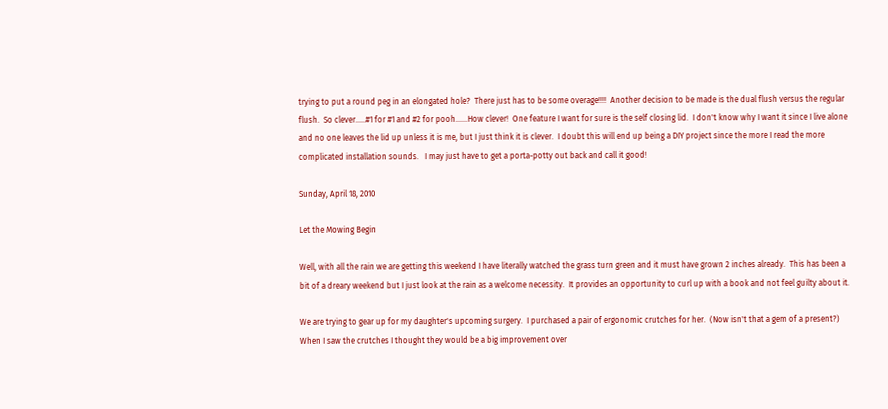trying to put a round peg in an elongated hole?  There just has to be some overage!!!!  Another decision to be made is the dual flush versus the regular flush.  So clever.....#1 for #1 and #2 for pooh......How clever!  One feature I want for sure is the self closing lid.  I don't know why I want it since I live alone and no one leaves the lid up unless it is me, but I just think it is clever.  I doubt this will end up being a DIY project since the more I read the more complicated installation sounds.   I may just have to get a porta-potty out back and call it good!

Sunday, April 18, 2010

Let the Mowing Begin

Well, with all the rain we are getting this weekend I have literally watched the grass turn green and it must have grown 2 inches already.  This has been a bit of a dreary weekend but I just look at the rain as a welcome necessity.  It provides an opportunity to curl up with a book and not feel guilty about it.

We are trying to gear up for my daughter's upcoming surgery.  I purchased a pair of ergonomic crutches for her.  (Now isn't that a gem of a present?)  When I saw the crutches I thought they would be a big improvement over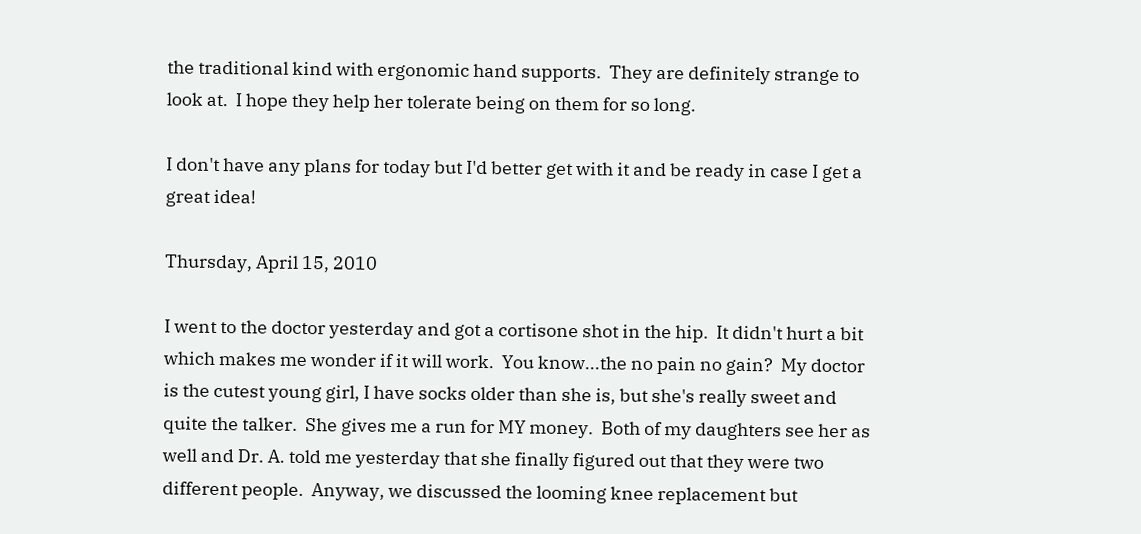the traditional kind with ergonomic hand supports.  They are definitely strange to look at.  I hope they help her tolerate being on them for so long.

I don't have any plans for today but I'd better get with it and be ready in case I get a great idea!

Thursday, April 15, 2010

I went to the doctor yesterday and got a cortisone shot in the hip.  It didn't hurt a bit which makes me wonder if it will work.  You know...the no pain no gain?  My doctor is the cutest young girl, I have socks older than she is, but she's really sweet and quite the talker.  She gives me a run for MY money.  Both of my daughters see her as well and Dr. A. told me yesterday that she finally figured out that they were two different people.  Anyway, we discussed the looming knee replacement but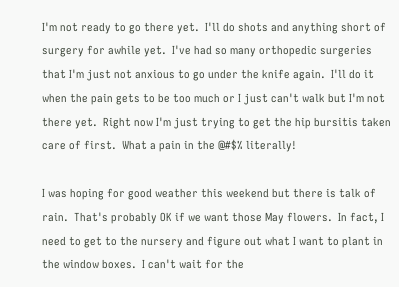I'm not ready to go there yet.  I'll do shots and anything short of surgery for awhile yet.  I've had so many orthopedic surgeries that I'm just not anxious to go under the knife again.  I'll do it when the pain gets to be too much or I just can't walk but I'm not there yet.  Right now I'm just trying to get the hip bursitis taken care of first.  What a pain in the @#$% literally!

I was hoping for good weather this weekend but there is talk of rain.  That's probably OK if we want those May flowers.  In fact, I need to get to the nursery and figure out what I want to plant in the window boxes.  I can't wait for the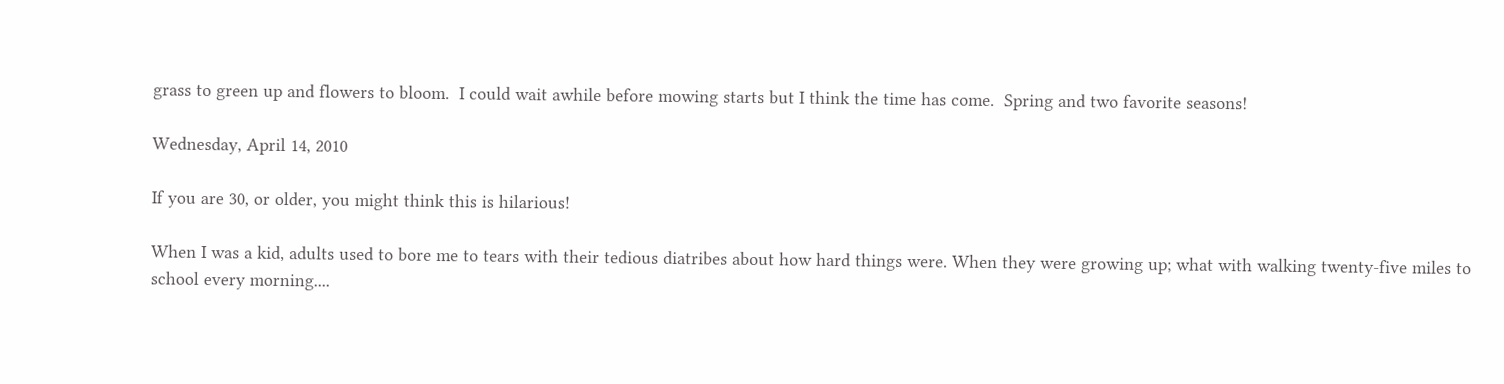grass to green up and flowers to bloom.  I could wait awhile before mowing starts but I think the time has come.  Spring and two favorite seasons!

Wednesday, April 14, 2010

If you are 30, or older, you might think this is hilarious!

When I was a kid, adults used to bore me to tears with their tedious diatribes about how hard things were. When they were growing up; what with walking twenty-five miles to school every morning....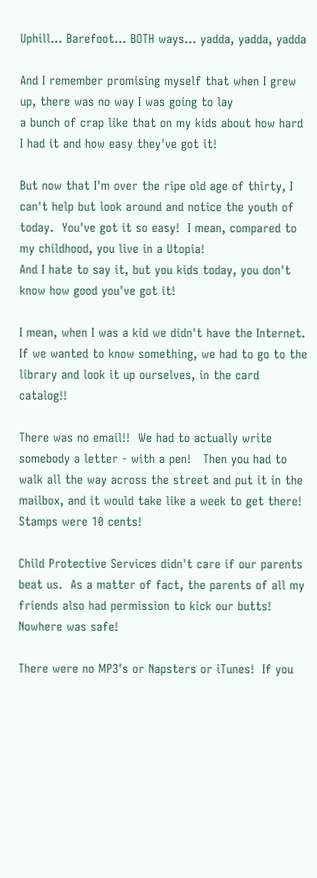Uphill... Barefoot... BOTH ways… yadda, yadda, yadda

And I remember promising myself that when I grew up, there was no way I was going to lay
a bunch of crap like that on my kids about how hard I had it and how easy they've got it!

But now that I'm over the ripe old age of thirty, I can't help but look around and notice the youth of today.  You've got it so easy!  I mean, compared to my childhood, you live in a Utopia!
And I hate to say it, but you kids today, you don't know how good you've got it!

I mean, when I was a kid we didn't have the Internet.  If we wanted to know something, we had to go to the library and look it up ourselves, in the card catalog!!

There was no email!!  We had to actually write somebody a letter - with a pen!   Then you had to walk all the way across the street and put it in the mailbox, and it would take like a week to get there!  Stamps were 10 cents!

Child Protective Services didn't care if our parents beat us.  As a matter of fact, the parents of all my friends also had permission to kick our butts! Nowhere was safe!

There were no MP3's or Napsters or iTunes!  If you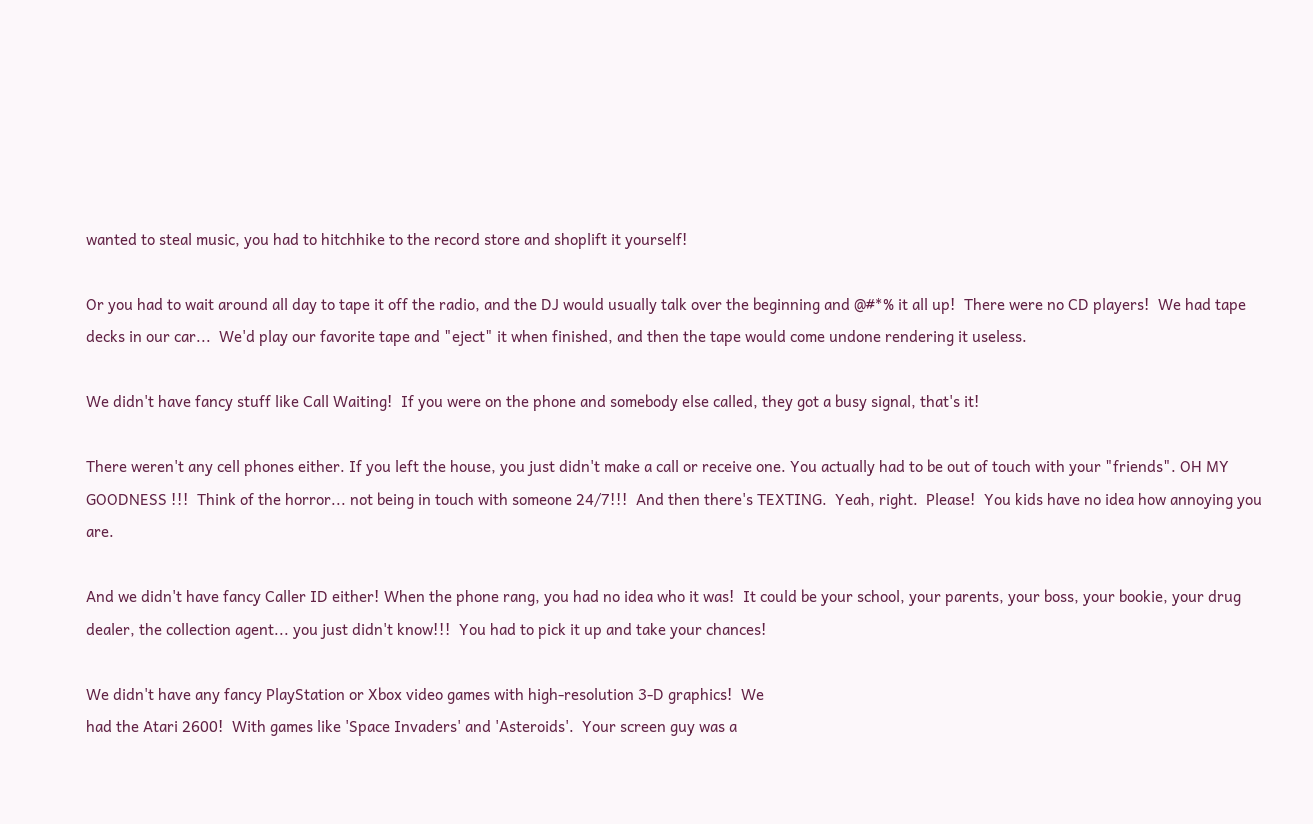wanted to steal music, you had to hitchhike to the record store and shoplift it yourself!

Or you had to wait around all day to tape it off the radio, and the DJ would usually talk over the beginning and @#*% it all up!  There were no CD players!  We had tape decks in our car...  We'd play our favorite tape and "eject" it when finished, and then the tape would come undone rendering it useless.

We didn't have fancy stuff like Call Waiting!  If you were on the phone and somebody else called, they got a busy signal, that's it!

There weren't any cell phones either. If you left the house, you just didn't make a call or receive one. You actually had to be out of touch with your "friends". OH MY GOODNESS !!!  Think of the horror... not being in touch with someone 24/7!!!  And then there's TEXTING.  Yeah, right.  Please!  You kids have no idea how annoying you are.

And we didn't have fancy Caller ID either! When the phone rang, you had no idea who it was!  It could be your school, your parents, your boss, your bookie, your drug dealer, the collection agent... you just didn't know!!!  You had to pick it up and take your chances!

We didn't have any fancy PlayStation or Xbox video games with high-resolution 3-D graphics!  We
had the Atari 2600!  With games like 'Space Invaders' and 'Asteroids'.  Your screen guy was a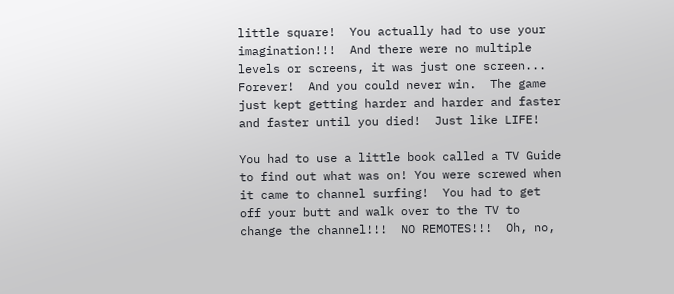little square!  You actually had to use your imagination!!!  And there were no multiple levels or screens, it was just one screen... Forever!  And you could never win.  The game just kept getting harder and harder and faster and faster until you died!  Just like LIFE!

You had to use a little book called a TV Guide to find out what was on! You were screwed when it came to channel surfing!  You had to get off your butt and walk over to the TV to change the channel!!!  NO REMOTES!!!  Oh, no,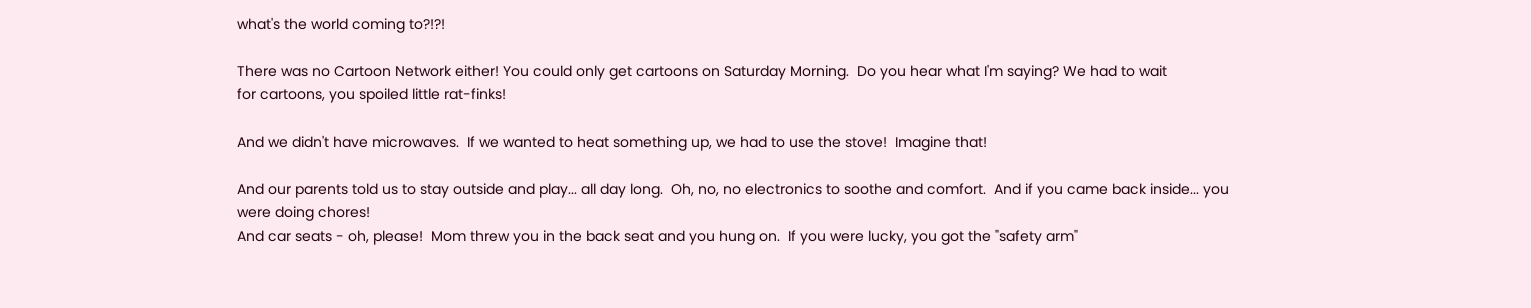what's the world coming to?!?!

There was no Cartoon Network either! You could only get cartoons on Saturday Morning.  Do you hear what I'm saying? We had to wait
for cartoons, you spoiled little rat-finks!

And we didn't have microwaves.  If we wanted to heat something up, we had to use the stove!  Imagine that!

And our parents told us to stay outside and play... all day long.  Oh, no, no electronics to soothe and comfort.  And if you came back inside... you were doing chores!
And car seats - oh, please!  Mom threw you in the back seat and you hung on.  If you were lucky, you got the "safety arm"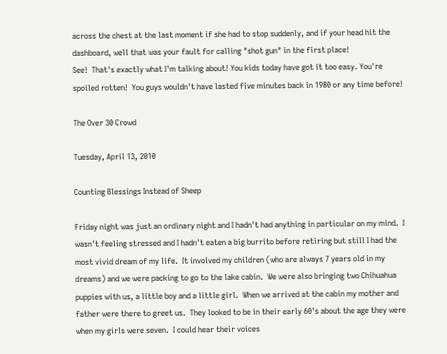across the chest at the last moment if she had to stop suddenly, and if your head hit the dashboard, well that was your fault for calling "shot gun" in the first place!
See!  That's exactly what I'm talking about! You kids today have got it too easy. You're spoiled rotten!  You guys wouldn't have lasted five minutes back in 1980 or any time before!

The Over 30 Crowd

Tuesday, April 13, 2010

Counting Blessings Instead of Sheep

Friday night was just an ordinary night and I hadn't had anything in particular on my mind.  I wasn't feeling stressed and I hadn't eaten a big burrito before retiring but still I had the most vivid dream of my life.  It involved my children (who are always 7 years old in my dreams) and we were packing to go to the lake cabin.  We were also bringing two Chihuahua puppies with us, a little boy and a little girl.  When we arrived at the cabin my mother and father were there to greet us.  They looked to be in their early 60's about the age they were when my girls were seven.  I could hear their voices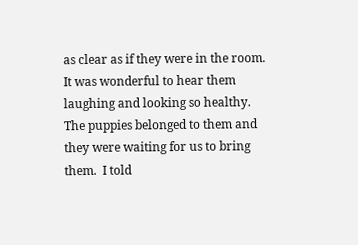as clear as if they were in the room.  It was wonderful to hear them laughing and looking so healthy.  The puppies belonged to them and they were waiting for us to bring them.  I told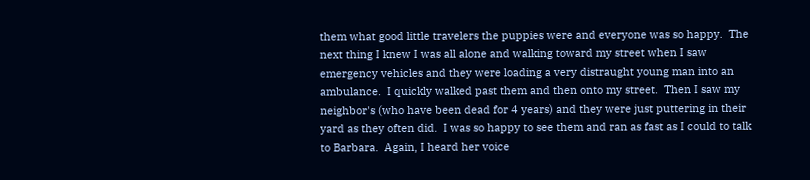them what good little travelers the puppies were and everyone was so happy.  The next thing I knew I was all alone and walking toward my street when I saw emergency vehicles and they were loading a very distraught young man into an ambulance.  I quickly walked past them and then onto my street.  Then I saw my neighbor's (who have been dead for 4 years) and they were just puttering in their yard as they often did.  I was so happy to see them and ran as fast as I could to talk to Barbara.  Again, I heard her voice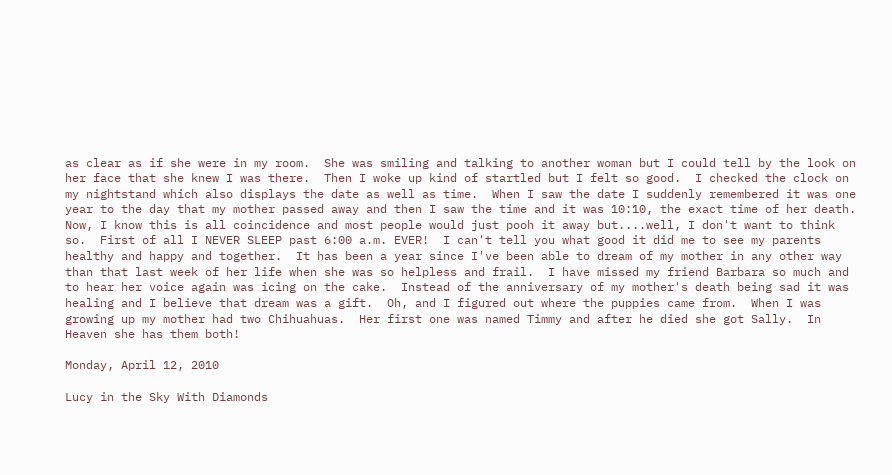as clear as if she were in my room.  She was smiling and talking to another woman but I could tell by the look on her face that she knew I was there.  Then I woke up kind of startled but I felt so good.  I checked the clock on my nightstand which also displays the date as well as time.  When I saw the date I suddenly remembered it was one year to the day that my mother passed away and then I saw the time and it was 10:10, the exact time of her death.  Now, I know this is all coincidence and most people would just pooh it away but....well, I don't want to think so.  First of all I NEVER SLEEP past 6:00 a.m. EVER!  I can't tell you what good it did me to see my parents healthy and happy and together.  It has been a year since I've been able to dream of my mother in any other way than that last week of her life when she was so helpless and frail.  I have missed my friend Barbara so much and to hear her voice again was icing on the cake.  Instead of the anniversary of my mother's death being sad it was healing and I believe that dream was a gift.  Oh, and I figured out where the puppies came from.  When I was growing up my mother had two Chihuahuas.  Her first one was named Timmy and after he died she got Sally.  In Heaven she has them both!

Monday, April 12, 2010

Lucy in the Sky With Diamonds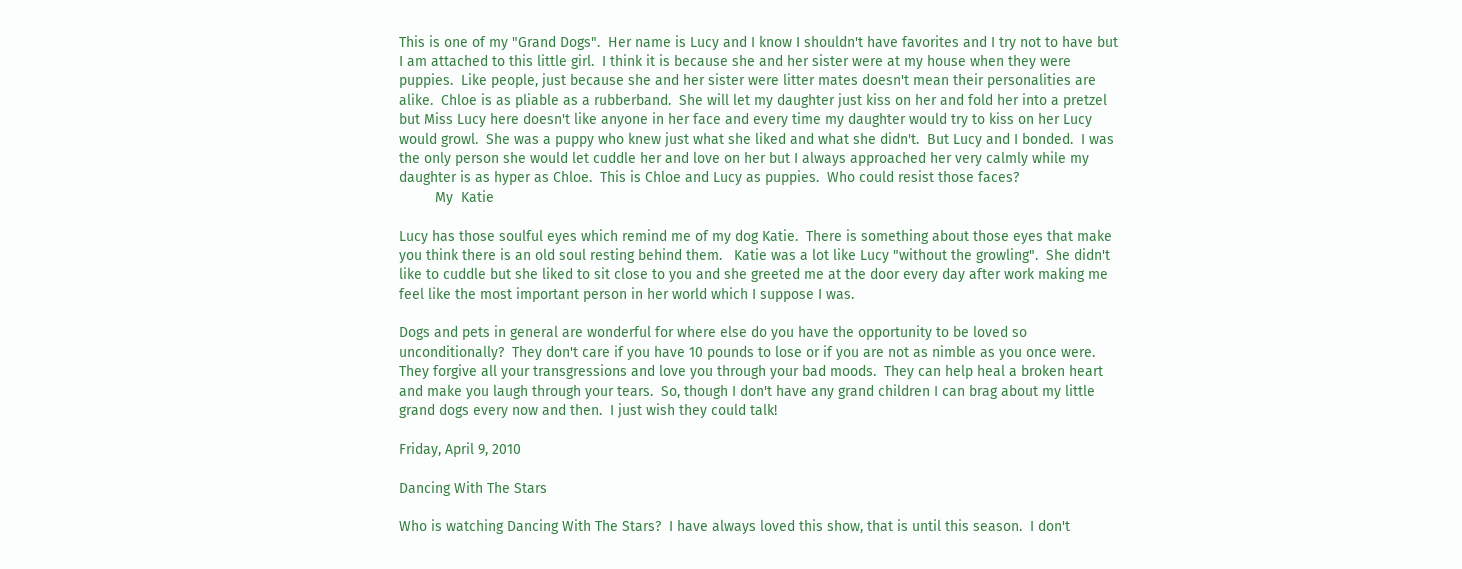This is one of my "Grand Dogs".  Her name is Lucy and I know I shouldn't have favorites and I try not to have but I am attached to this little girl.  I think it is because she and her sister were at my house when they were puppies.  Like people, just because she and her sister were litter mates doesn't mean their personalities are alike.  Chloe is as pliable as a rubberband.  She will let my daughter just kiss on her and fold her into a pretzel but Miss Lucy here doesn't like anyone in her face and every time my daughter would try to kiss on her Lucy would growl.  She was a puppy who knew just what she liked and what she didn't.  But Lucy and I bonded.  I was the only person she would let cuddle her and love on her but I always approached her very calmly while my daughter is as hyper as Chloe.  This is Chloe and Lucy as puppies.  Who could resist those faces?
         My  Katie

Lucy has those soulful eyes which remind me of my dog Katie.  There is something about those eyes that make you think there is an old soul resting behind them.   Katie was a lot like Lucy "without the growling".  She didn't like to cuddle but she liked to sit close to you and she greeted me at the door every day after work making me feel like the most important person in her world which I suppose I was.

Dogs and pets in general are wonderful for where else do you have the opportunity to be loved so unconditionally?  They don't care if you have 10 pounds to lose or if you are not as nimble as you once were.  They forgive all your transgressions and love you through your bad moods.  They can help heal a broken heart and make you laugh through your tears.  So, though I don't have any grand children I can brag about my little grand dogs every now and then.  I just wish they could talk!

Friday, April 9, 2010

Dancing With The Stars

Who is watching Dancing With The Stars?  I have always loved this show, that is until this season.  I don't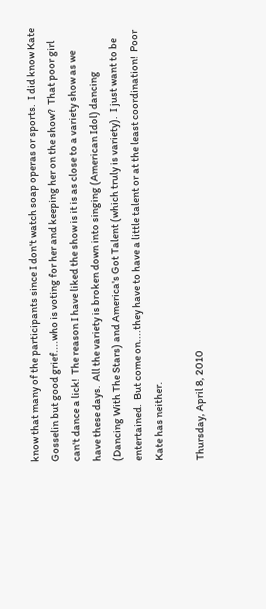know that many of the participants since I don't watch soap operas or sports.  I did know Kate Gosselin but good grief....who is voting for her and keeping her on the show?  That poor girl can't dance a lick!  The reason I have liked the show is it is as close to a variety show as we have these days.  All the variety is broken down into singing (American Idol) dancing (Dancing With The Stars) and America's Got Talent (which truly is variety).  I just want to be entertained.  But come on....they have to have a little talent or at the least coordination!  Poor Kate has neither.

Thursday, April 8, 2010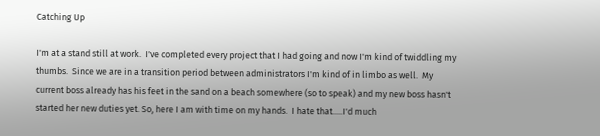Catching Up

I'm at a stand still at work.  I've completed every project that I had going and now I'm kind of twiddling my thumbs.  Since we are in a transition period between administrators I'm kind of in limbo as well.  My current boss already has his feet in the sand on a beach somewhere (so to speak) and my new boss hasn't started her new duties yet. So, here I am with time on my hands.  I hate that.....I'd much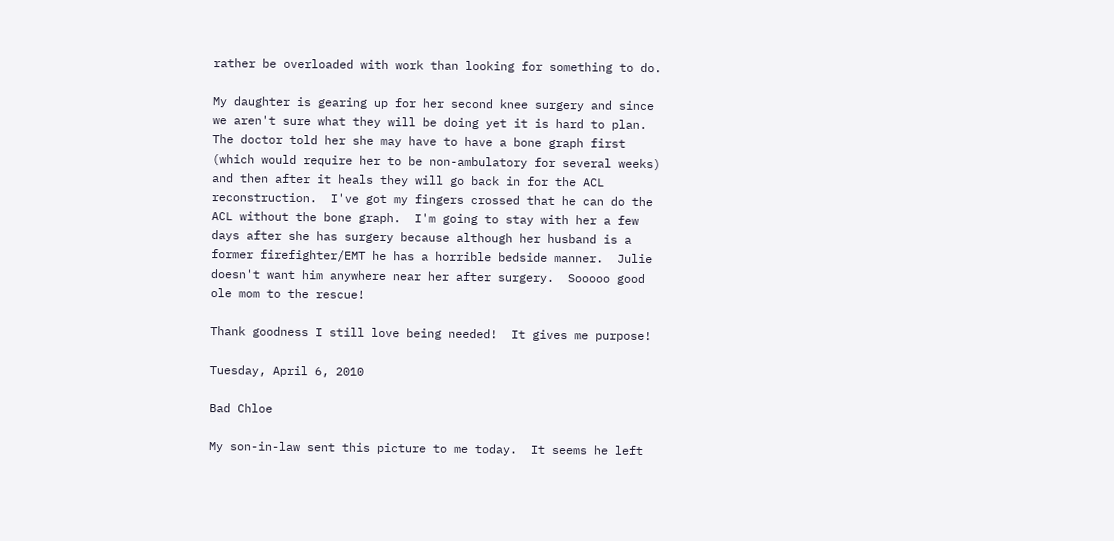rather be overloaded with work than looking for something to do.

My daughter is gearing up for her second knee surgery and since we aren't sure what they will be doing yet it is hard to plan.  The doctor told her she may have to have a bone graph first (which would require her to be non-ambulatory for several weeks) and then after it heals they will go back in for the ACL reconstruction.  I've got my fingers crossed that he can do the ACL without the bone graph.  I'm going to stay with her a few days after she has surgery because although her husband is a former firefighter/EMT he has a horrible bedside manner.  Julie doesn't want him anywhere near her after surgery.  Sooooo good ole mom to the rescue!

Thank goodness I still love being needed!  It gives me purpose!

Tuesday, April 6, 2010

Bad Chloe

My son-in-law sent this picture to me today.  It seems he left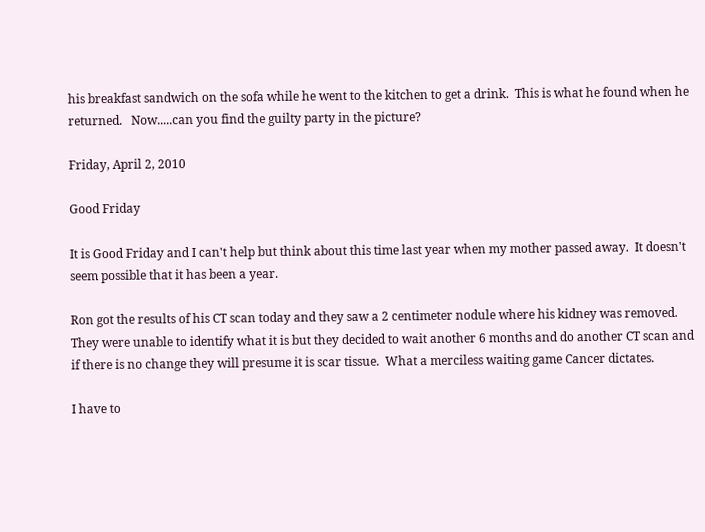his breakfast sandwich on the sofa while he went to the kitchen to get a drink.  This is what he found when he returned.   Now.....can you find the guilty party in the picture?

Friday, April 2, 2010

Good Friday

It is Good Friday and I can't help but think about this time last year when my mother passed away.  It doesn't seem possible that it has been a year.

Ron got the results of his CT scan today and they saw a 2 centimeter nodule where his kidney was removed.  They were unable to identify what it is but they decided to wait another 6 months and do another CT scan and if there is no change they will presume it is scar tissue.  What a merciless waiting game Cancer dictates.

I have to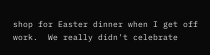shop for Easter dinner when I get off work.  We really didn't celebrate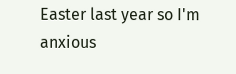Easter last year so I'm anxious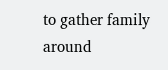to gather family around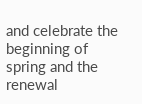and celebrate the beginning of spring and the renewal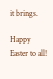it brings.

Happy Easter to all!